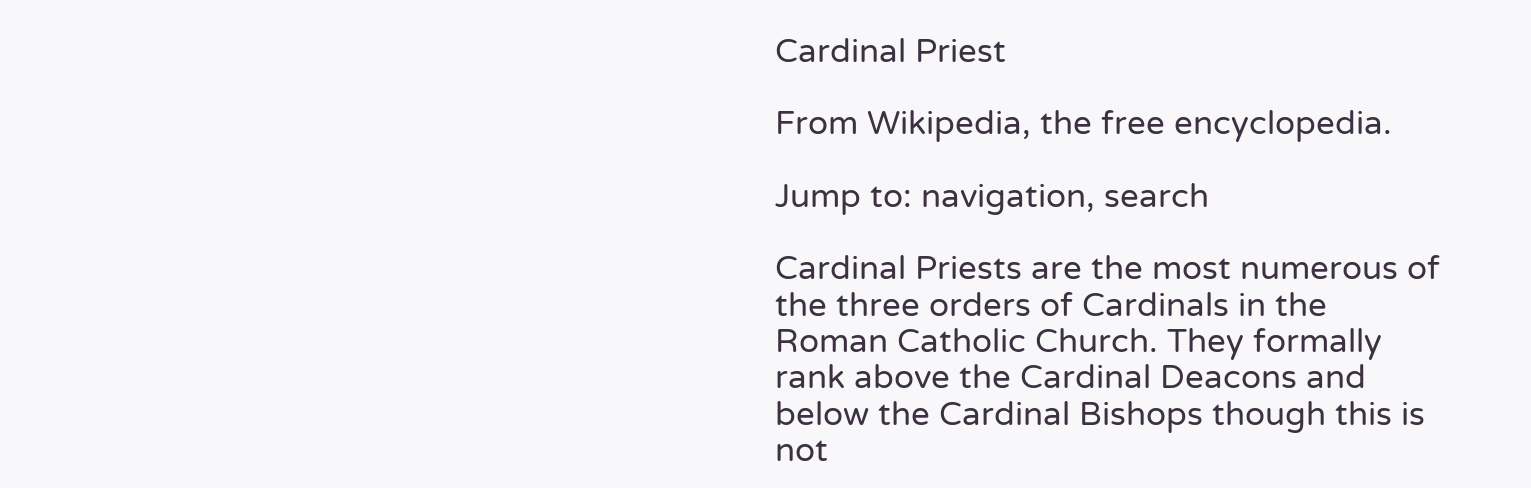Cardinal Priest

From Wikipedia, the free encyclopedia.

Jump to: navigation, search

Cardinal Priests are the most numerous of the three orders of Cardinals in the Roman Catholic Church. They formally rank above the Cardinal Deacons and below the Cardinal Bishops though this is not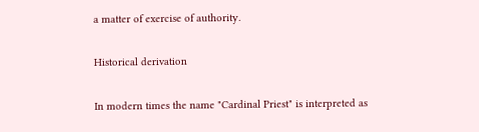a matter of exercise of authority.

Historical derivation

In modern times the name "Cardinal Priest" is interpreted as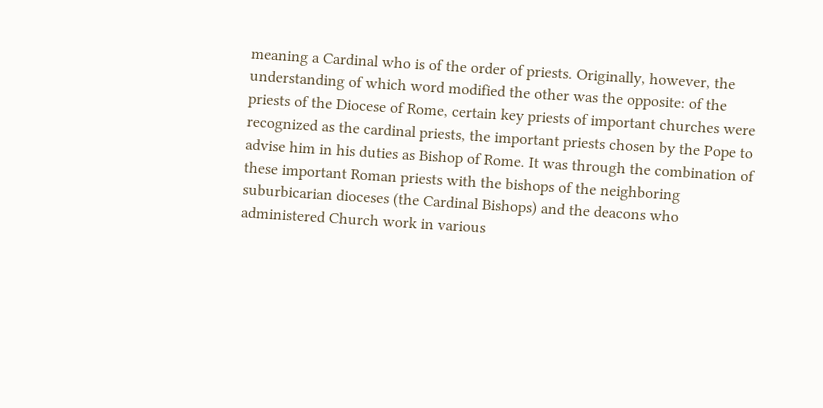meaning a Cardinal who is of the order of priests. Originally, however, the understanding of which word modified the other was the opposite: of the priests of the Diocese of Rome, certain key priests of important churches were recognized as the cardinal priests, the important priests chosen by the Pope to advise him in his duties as Bishop of Rome. It was through the combination of these important Roman priests with the bishops of the neighboring suburbicarian dioceses (the Cardinal Bishops) and the deacons who administered Church work in various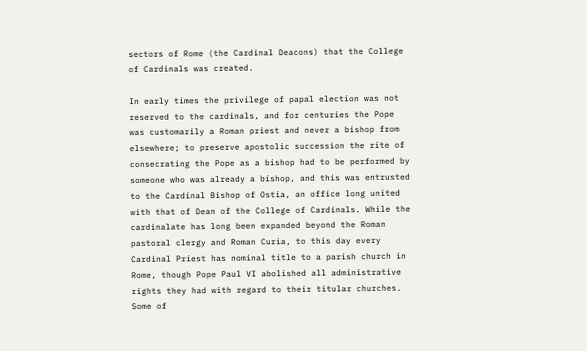sectors of Rome (the Cardinal Deacons) that the College of Cardinals was created.

In early times the privilege of papal election was not reserved to the cardinals, and for centuries the Pope was customarily a Roman priest and never a bishop from elsewhere; to preserve apostolic succession the rite of consecrating the Pope as a bishop had to be performed by someone who was already a bishop, and this was entrusted to the Cardinal Bishop of Ostia, an office long united with that of Dean of the College of Cardinals. While the cardinalate has long been expanded beyond the Roman pastoral clergy and Roman Curia, to this day every Cardinal Priest has nominal title to a parish church in Rome, though Pope Paul VI abolished all administrative rights they had with regard to their titular churches. Some of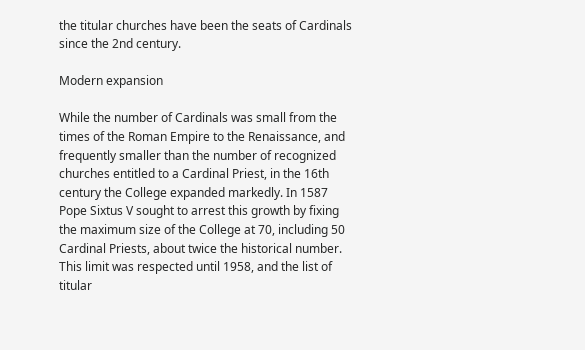the titular churches have been the seats of Cardinals since the 2nd century.

Modern expansion

While the number of Cardinals was small from the times of the Roman Empire to the Renaissance, and frequently smaller than the number of recognized churches entitled to a Cardinal Priest, in the 16th century the College expanded markedly. In 1587 Pope Sixtus V sought to arrest this growth by fixing the maximum size of the College at 70, including 50 Cardinal Priests, about twice the historical number. This limit was respected until 1958, and the list of titular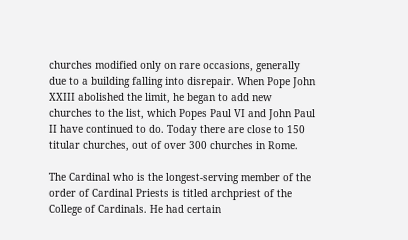churches modified only on rare occasions, generally due to a building falling into disrepair. When Pope John XXIII abolished the limit, he began to add new churches to the list, which Popes Paul VI and John Paul II have continued to do. Today there are close to 150 titular churches, out of over 300 churches in Rome.

The Cardinal who is the longest-serving member of the order of Cardinal Priests is titled archpriest of the College of Cardinals. He had certain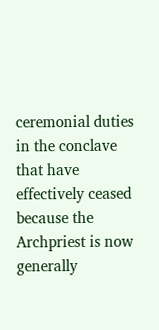ceremonial duties in the conclave that have effectively ceased because the Archpriest is now generally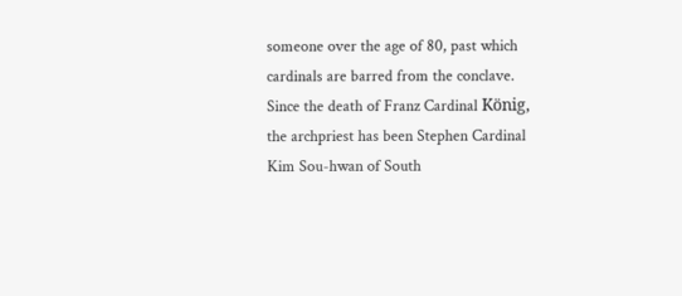someone over the age of 80, past which cardinals are barred from the conclave. Since the death of Franz Cardinal König, the archpriest has been Stephen Cardinal Kim Sou-hwan of South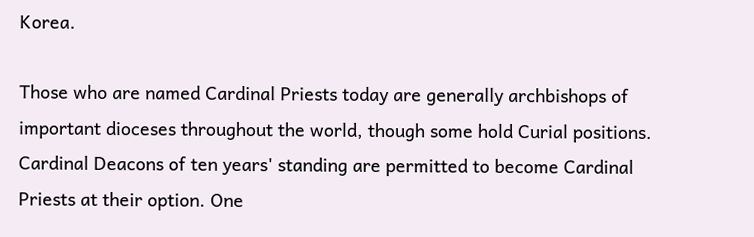Korea.

Those who are named Cardinal Priests today are generally archbishops of important dioceses throughout the world, though some hold Curial positions. Cardinal Deacons of ten years' standing are permitted to become Cardinal Priests at their option. One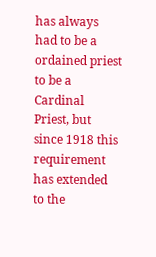has always had to be a ordained priest to be a Cardinal Priest, but since 1918 this requirement has extended to the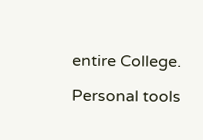entire College.

Personal tools